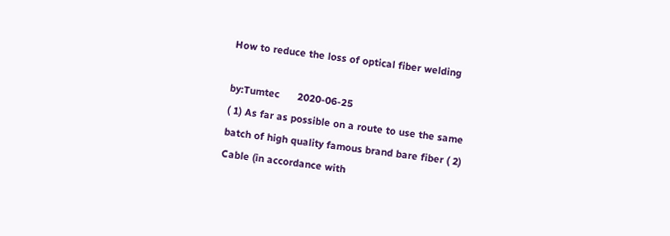How to reduce the loss of optical fiber welding

by:Tumtec      2020-06-25
( 1) As far as possible on a route to use the same batch of high quality famous brand bare fiber ( 2) Cable (in accordance with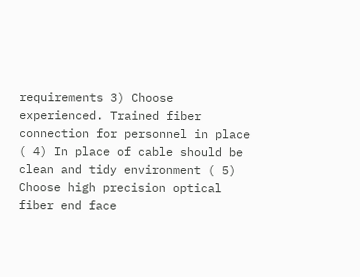requirements 3) Choose experienced. Trained fiber connection for personnel in place ( 4) In place of cable should be clean and tidy environment ( 5) Choose high precision optical fiber end face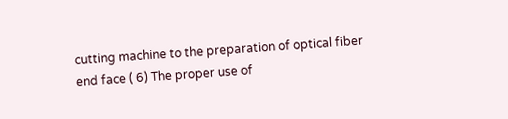cutting machine to the preparation of optical fiber end face ( 6) The proper use of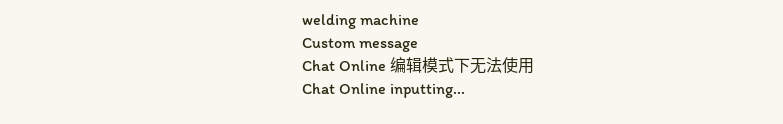welding machine
Custom message
Chat Online 编辑模式下无法使用
Chat Online inputting...